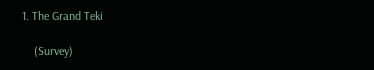1. The Grand Teki

    (Survey)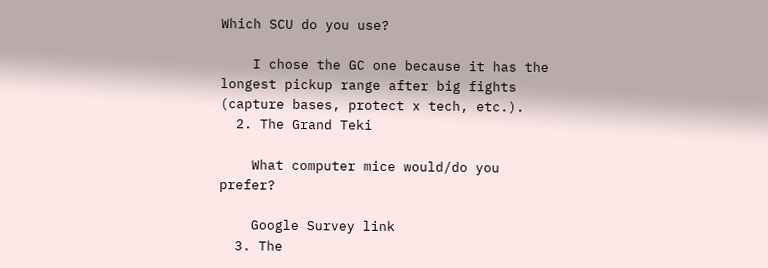Which SCU do you use?

    I chose the GC one because it has the longest pickup range after big fights (capture bases, protect x tech, etc.).
  2. The Grand Teki

    What computer mice would/do you prefer?

    Google Survey link
  3. The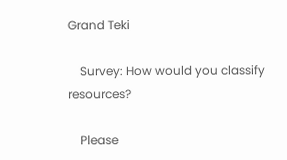Grand Teki

    Survey: How would you classify resources?

    Please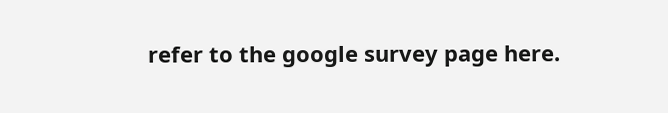refer to the google survey page here.